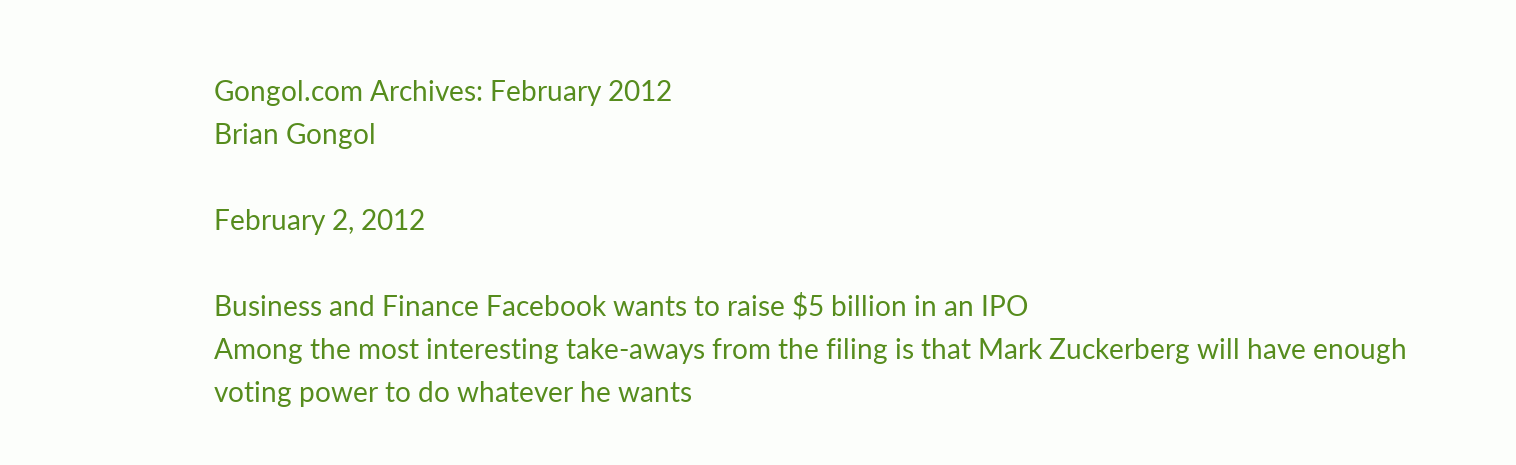Gongol.com Archives: February 2012
Brian Gongol

February 2, 2012

Business and Finance Facebook wants to raise $5 billion in an IPO
Among the most interesting take-aways from the filing is that Mark Zuckerberg will have enough voting power to do whatever he wants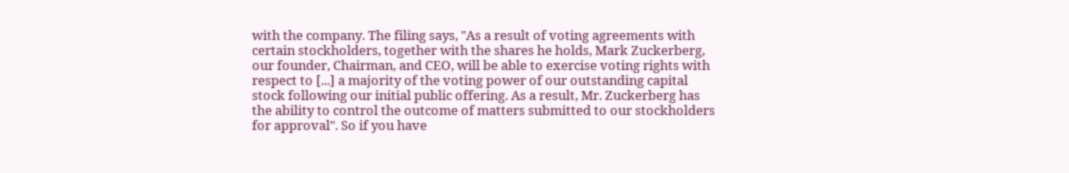with the company. The filing says, "As a result of voting agreements with certain stockholders, together with the shares he holds, Mark Zuckerberg, our founder, Chairman, and CEO, will be able to exercise voting rights with respect to [...] a majority of the voting power of our outstanding capital stock following our initial public offering. As a result, Mr. Zuckerberg has the ability to control the outcome of matters submitted to our stockholders for approval". So if you have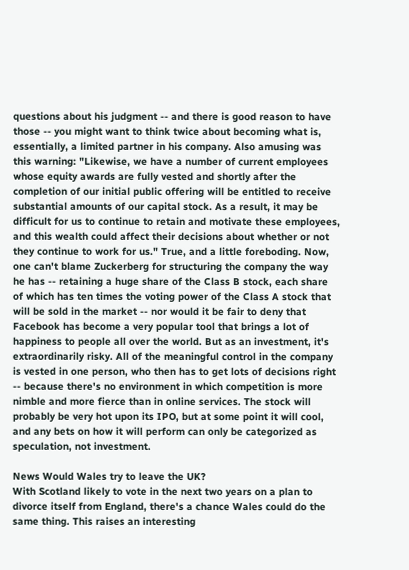questions about his judgment -- and there is good reason to have those -- you might want to think twice about becoming what is, essentially, a limited partner in his company. Also amusing was this warning: "Likewise, we have a number of current employees whose equity awards are fully vested and shortly after the completion of our initial public offering will be entitled to receive substantial amounts of our capital stock. As a result, it may be difficult for us to continue to retain and motivate these employees, and this wealth could affect their decisions about whether or not they continue to work for us." True, and a little foreboding. Now, one can't blame Zuckerberg for structuring the company the way he has -- retaining a huge share of the Class B stock, each share of which has ten times the voting power of the Class A stock that will be sold in the market -- nor would it be fair to deny that Facebook has become a very popular tool that brings a lot of happiness to people all over the world. But as an investment, it's extraordinarily risky. All of the meaningful control in the company is vested in one person, who then has to get lots of decisions right -- because there's no environment in which competition is more nimble and more fierce than in online services. The stock will probably be very hot upon its IPO, but at some point it will cool, and any bets on how it will perform can only be categorized as speculation, not investment.

News Would Wales try to leave the UK?
With Scotland likely to vote in the next two years on a plan to divorce itself from England, there's a chance Wales could do the same thing. This raises an interesting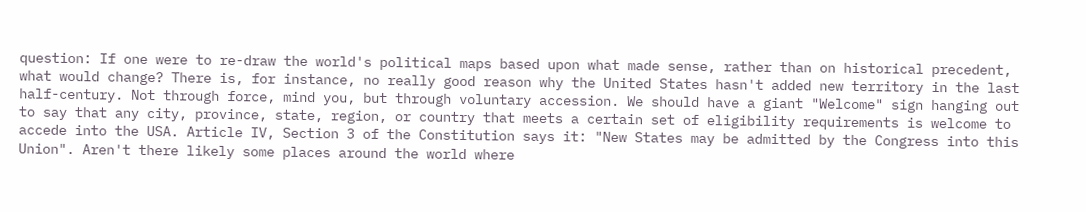question: If one were to re-draw the world's political maps based upon what made sense, rather than on historical precedent, what would change? There is, for instance, no really good reason why the United States hasn't added new territory in the last half-century. Not through force, mind you, but through voluntary accession. We should have a giant "Welcome" sign hanging out to say that any city, province, state, region, or country that meets a certain set of eligibility requirements is welcome to accede into the USA. Article IV, Section 3 of the Constitution says it: "New States may be admitted by the Congress into this Union". Aren't there likely some places around the world where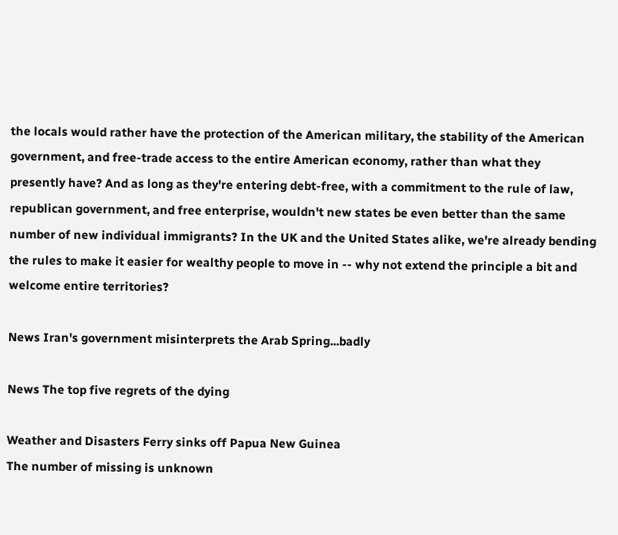the locals would rather have the protection of the American military, the stability of the American government, and free-trade access to the entire American economy, rather than what they presently have? And as long as they're entering debt-free, with a commitment to the rule of law, republican government, and free enterprise, wouldn't new states be even better than the same number of new individual immigrants? In the UK and the United States alike, we're already bending the rules to make it easier for wealthy people to move in -- why not extend the principle a bit and welcome entire territories?

News Iran's government misinterprets the Arab Spring...badly

News The top five regrets of the dying

Weather and Disasters Ferry sinks off Papua New Guinea
The number of missing is unknown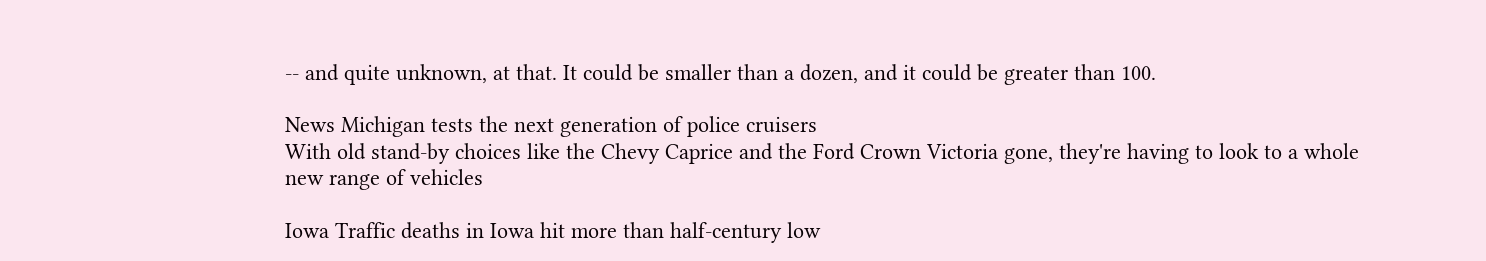-- and quite unknown, at that. It could be smaller than a dozen, and it could be greater than 100.

News Michigan tests the next generation of police cruisers
With old stand-by choices like the Chevy Caprice and the Ford Crown Victoria gone, they're having to look to a whole new range of vehicles

Iowa Traffic deaths in Iowa hit more than half-century low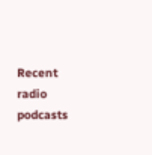Recent radio podcasts